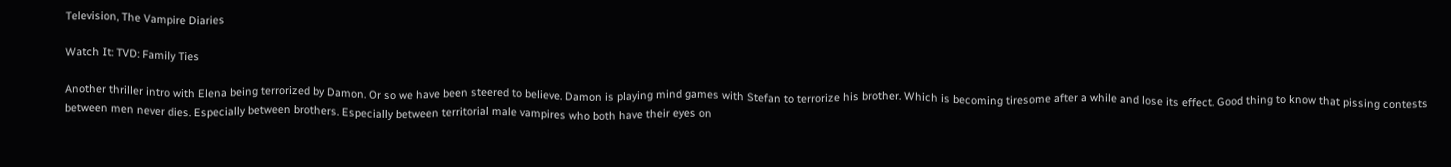Television, The Vampire Diaries

Watch It: TVD: Family Ties

Another thriller intro with Elena being terrorized by Damon. Or so we have been steered to believe. Damon is playing mind games with Stefan to terrorize his brother. Which is becoming tiresome after a while and lose its effect. Good thing to know that pissing contests between men never dies. Especially between brothers. Especially between territorial male vampires who both have their eyes on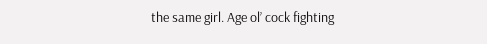the same girl. Age ol’ cock fighting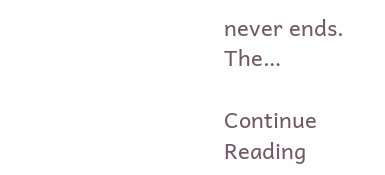never ends. The…

Continue Reading